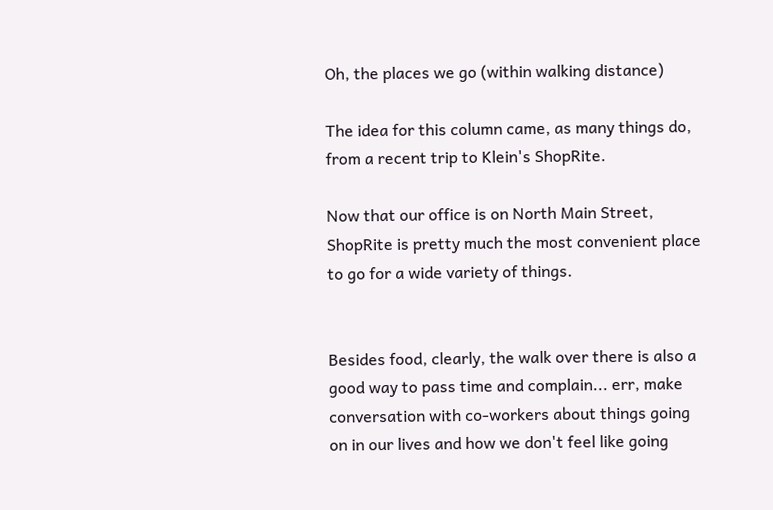Oh, the places we go (within walking distance)

The idea for this column came, as many things do, from a recent trip to Klein's ShopRite.

Now that our office is on North Main Street, ShopRite is pretty much the most convenient place to go for a wide variety of things.


Besides food, clearly, the walk over there is also a good way to pass time and complain... err, make conversation with co-workers about things going on in our lives and how we don't feel like going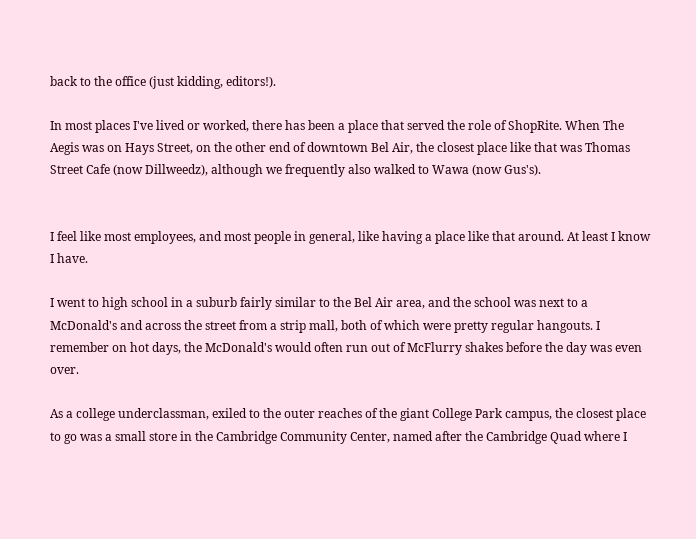back to the office (just kidding, editors!).

In most places I've lived or worked, there has been a place that served the role of ShopRite. When The Aegis was on Hays Street, on the other end of downtown Bel Air, the closest place like that was Thomas Street Cafe (now Dillweedz), although we frequently also walked to Wawa (now Gus's).


I feel like most employees, and most people in general, like having a place like that around. At least I know I have.

I went to high school in a suburb fairly similar to the Bel Air area, and the school was next to a McDonald's and across the street from a strip mall, both of which were pretty regular hangouts. I remember on hot days, the McDonald's would often run out of McFlurry shakes before the day was even over.

As a college underclassman, exiled to the outer reaches of the giant College Park campus, the closest place to go was a small store in the Cambridge Community Center, named after the Cambridge Quad where I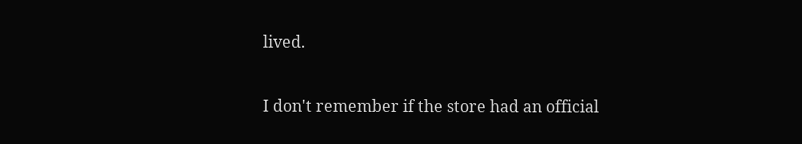lived.

I don't remember if the store had an official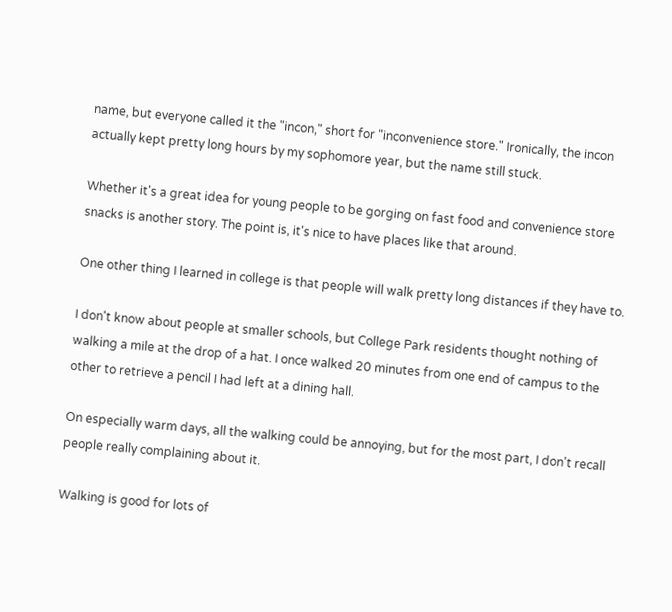name, but everyone called it the "incon," short for "inconvenience store." Ironically, the incon actually kept pretty long hours by my sophomore year, but the name still stuck.

Whether it's a great idea for young people to be gorging on fast food and convenience store snacks is another story. The point is, it's nice to have places like that around.

One other thing I learned in college is that people will walk pretty long distances if they have to.

I don't know about people at smaller schools, but College Park residents thought nothing of walking a mile at the drop of a hat. I once walked 20 minutes from one end of campus to the other to retrieve a pencil I had left at a dining hall.

On especially warm days, all the walking could be annoying, but for the most part, I don't recall people really complaining about it.

Walking is good for lots of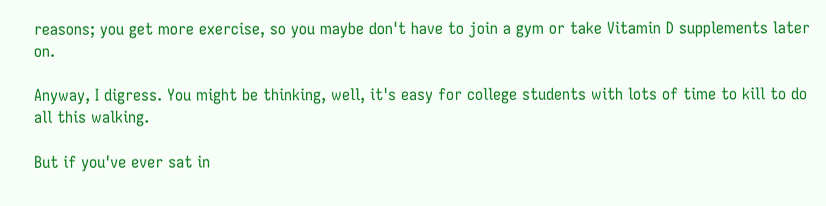reasons; you get more exercise, so you maybe don't have to join a gym or take Vitamin D supplements later on.

Anyway, I digress. You might be thinking, well, it's easy for college students with lots of time to kill to do all this walking.

But if you've ever sat in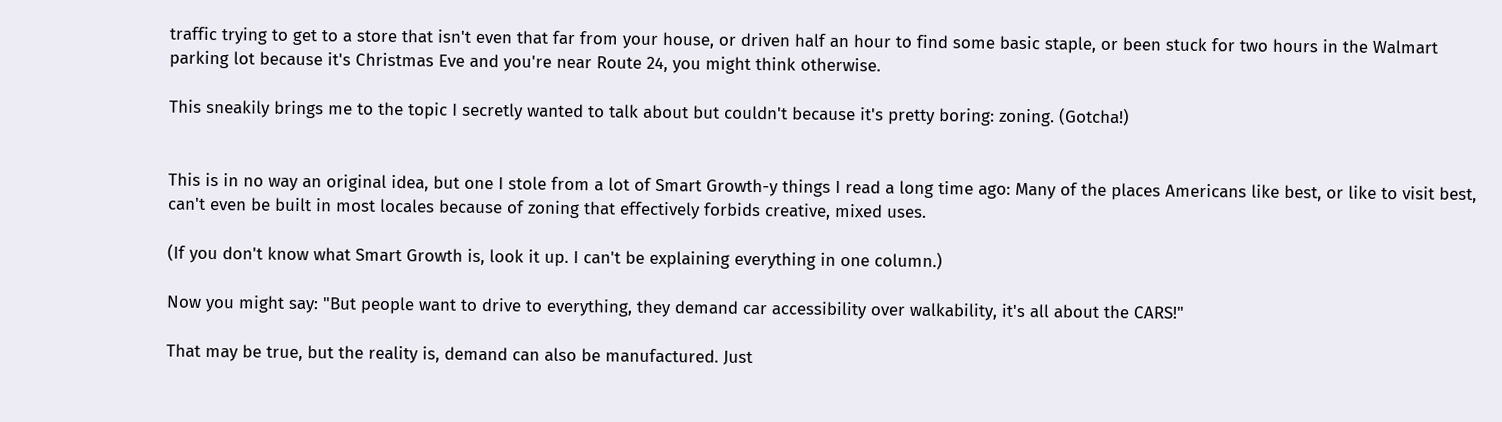traffic trying to get to a store that isn't even that far from your house, or driven half an hour to find some basic staple, or been stuck for two hours in the Walmart parking lot because it's Christmas Eve and you're near Route 24, you might think otherwise.

This sneakily brings me to the topic I secretly wanted to talk about but couldn't because it's pretty boring: zoning. (Gotcha!)


This is in no way an original idea, but one I stole from a lot of Smart Growth-y things I read a long time ago: Many of the places Americans like best, or like to visit best, can't even be built in most locales because of zoning that effectively forbids creative, mixed uses.

(If you don't know what Smart Growth is, look it up. I can't be explaining everything in one column.)

Now you might say: "But people want to drive to everything, they demand car accessibility over walkability, it's all about the CARS!"

That may be true, but the reality is, demand can also be manufactured. Just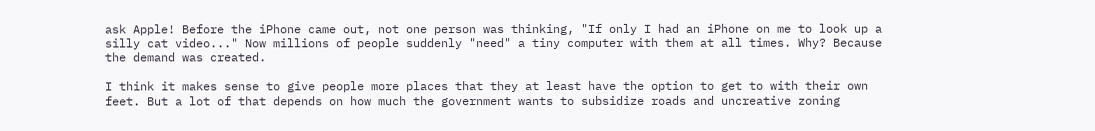ask Apple! Before the iPhone came out, not one person was thinking, "If only I had an iPhone on me to look up a silly cat video..." Now millions of people suddenly "need" a tiny computer with them at all times. Why? Because the demand was created.

I think it makes sense to give people more places that they at least have the option to get to with their own feet. But a lot of that depends on how much the government wants to subsidize roads and uncreative zoning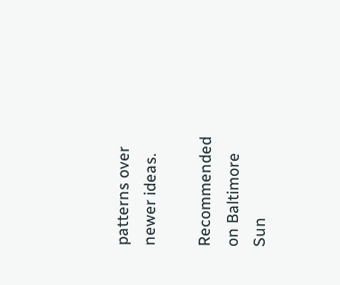patterns over newer ideas.

Recommended on Baltimore Sun